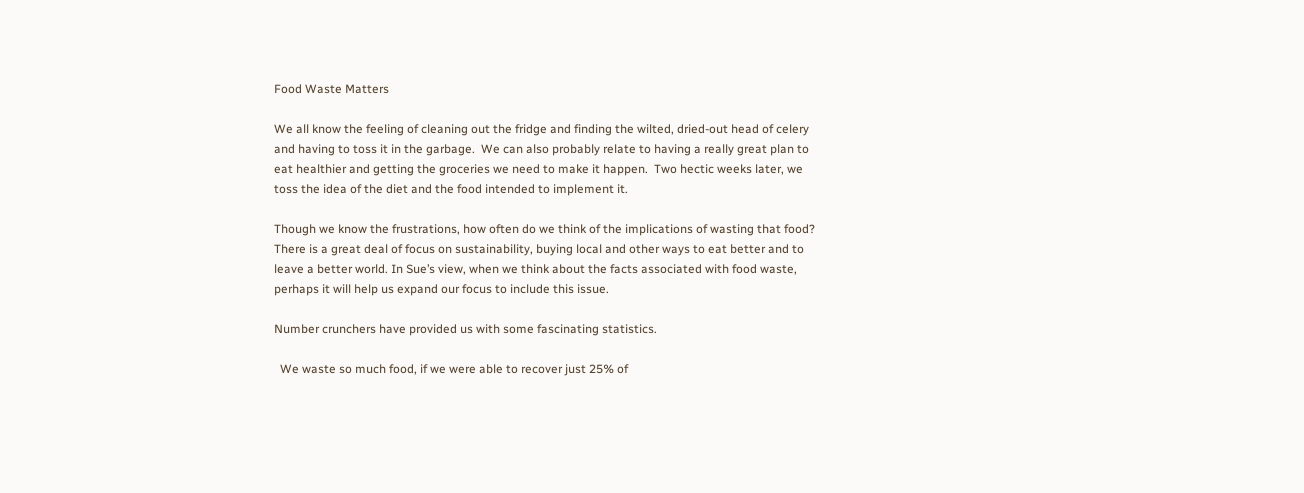Food Waste Matters

We all know the feeling of cleaning out the fridge and finding the wilted, dried-out head of celery and having to toss it in the garbage.  We can also probably relate to having a really great plan to eat healthier and getting the groceries we need to make it happen.  Two hectic weeks later, we toss the idea of the diet and the food intended to implement it.

Though we know the frustrations, how often do we think of the implications of wasting that food?  There is a great deal of focus on sustainability, buying local and other ways to eat better and to leave a better world. In Sue’s view, when we think about the facts associated with food waste, perhaps it will help us expand our focus to include this issue.

Number crunchers have provided us with some fascinating statistics.

  We waste so much food, if we were able to recover just 25% of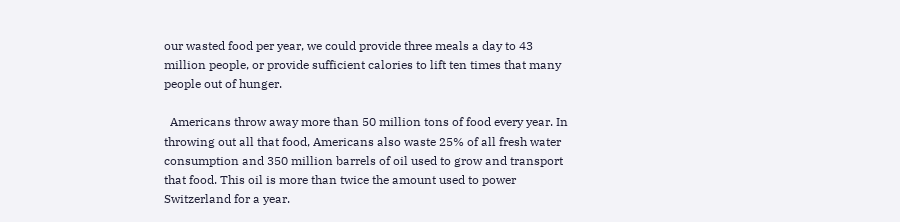our wasted food per year, we could provide three meals a day to 43 million people, or provide sufficient calories to lift ten times that many people out of hunger.

  Americans throw away more than 50 million tons of food every year. In throwing out all that food, Americans also waste 25% of all fresh water consumption and 350 million barrels of oil used to grow and transport that food. This oil is more than twice the amount used to power Switzerland for a year.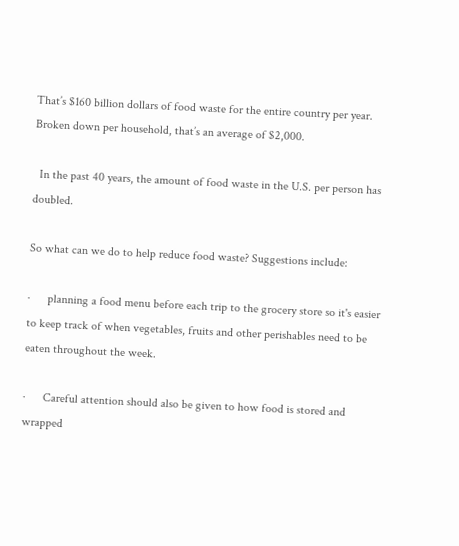That’s $160 billion dollars of food waste for the entire country per year. Broken down per household, that’s an average of $2,000.

  In the past 40 years, the amount of food waste in the U.S. per person has doubled.

So what can we do to help reduce food waste? Suggestions include:

·      planning a food menu before each trip to the grocery store so it's easier to keep track of when vegetables, fruits and other perishables need to be eaten throughout the week.

·      Careful attention should also be given to how food is stored and wrapped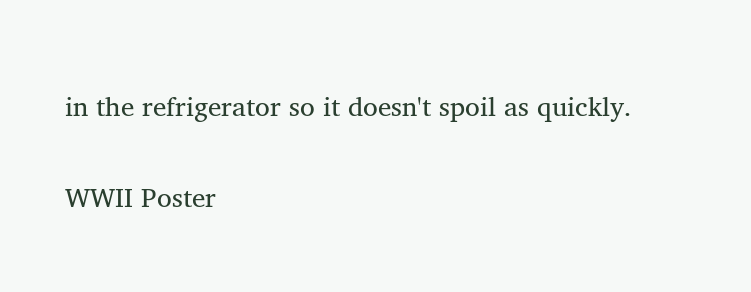in the refrigerator so it doesn't spoil as quickly.

WWII Poster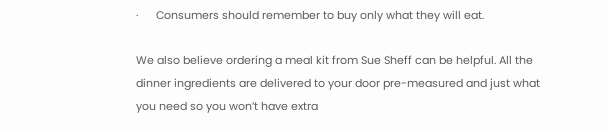·      Consumers should remember to buy only what they will eat.

We also believe ordering a meal kit from Sue Sheff can be helpful. All the dinner ingredients are delivered to your door pre-measured and just what you need so you won’t have extra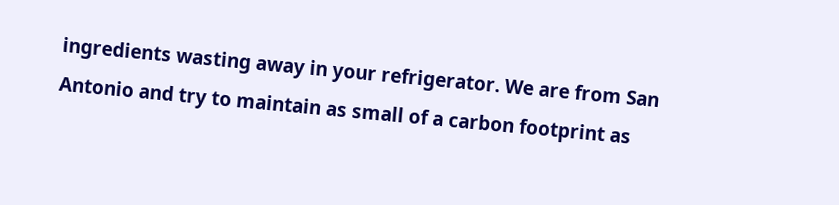ingredients wasting away in your refrigerator. We are from San Antonio and try to maintain as small of a carbon footprint as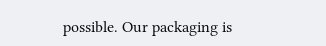possible. Our packaging is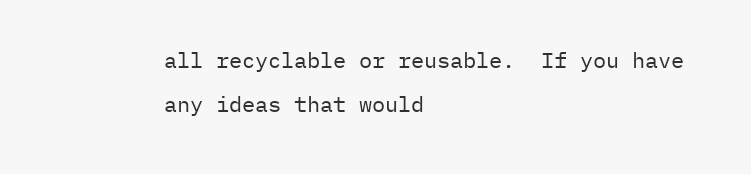all recyclable or reusable.  If you have any ideas that would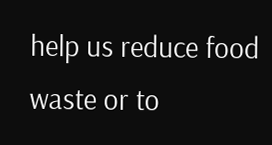help us reduce food waste or to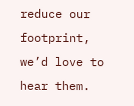reduce our footprint, we’d love to hear them.